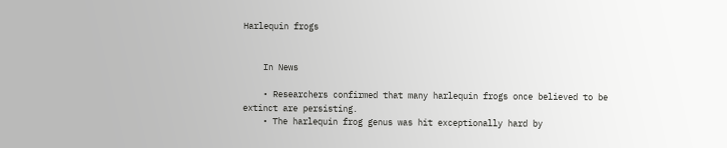Harlequin frogs


    In News

    • Researchers confirmed that many harlequin frogs once believed to be extinct are persisting.
    • The harlequin frog genus was hit exceptionally hard by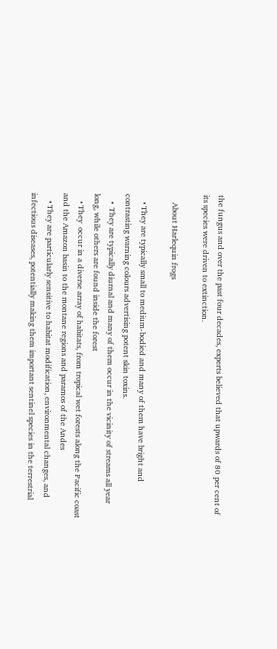the fungus and over the past four decades, experts believed that upwards of 80 per cent of its species were driven to extinction.

    About Harlequin frogs

    • They are typically small to medium-bodied and many of them have bright and contrasting warning colours advertising potent skin toxins.
    •  They are typically diurnal and many of them occur in the vicinity of streams all year long, while others are found inside the forest
    • They  occur in a diverse array of habitats, from tropical wet forests along the Pacific coast and the Amazon basin to the montane regions and paramos of the Andes
    • They are particularly sensitive to habitat modification, environmental changes, and infectious diseases, potentially making them important sentinel species in the terrestrial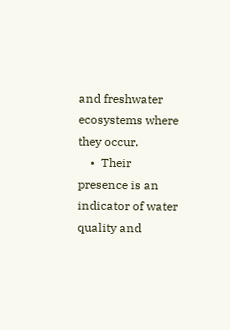and freshwater ecosystems where they occur.
    •  Their presence is an indicator of water quality and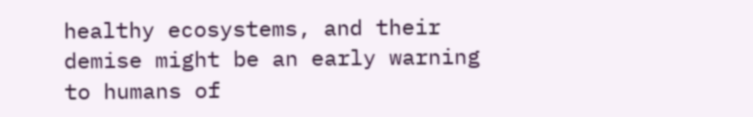healthy ecosystems, and their demise might be an early warning to humans of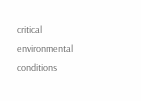critical environmental conditions